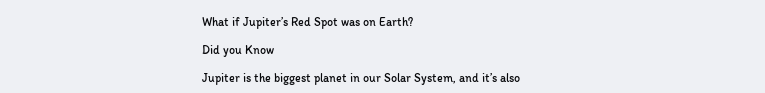What if Jupiter’s Red Spot was on Earth?

Did you Know

Jupiter is the biggest planet in our Solar System, and it’s also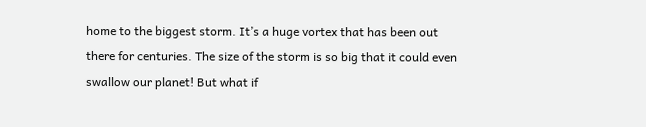home to the biggest storm. It’s a huge vortex that has been out there for centuries. The size of the storm is so big that it could even swallow our planet! But what if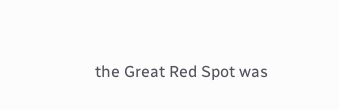the Great Red Spot was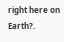right here on Earth?.